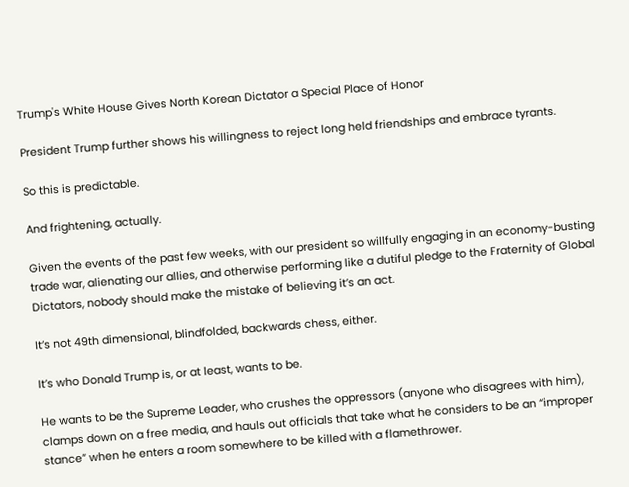Trump's White House Gives North Korean Dictator a Special Place of Honor

President Trump further shows his willingness to reject long held friendships and embrace tyrants.

So this is predictable.

And frightening, actually.

Given the events of the past few weeks, with our president so willfully engaging in an economy-busting trade war, alienating our allies, and otherwise performing like a dutiful pledge to the Fraternity of Global Dictators, nobody should make the mistake of believing it’s an act.

It’s not 49th dimensional, blindfolded, backwards chess, either.

It’s who Donald Trump is, or at least, wants to be.

He wants to be the Supreme Leader, who crushes the oppressors (anyone who disagrees with him), clamps down on a free media, and hauls out officials that take what he considers to be an “improper stance” when he enters a room somewhere to be killed with a flamethrower.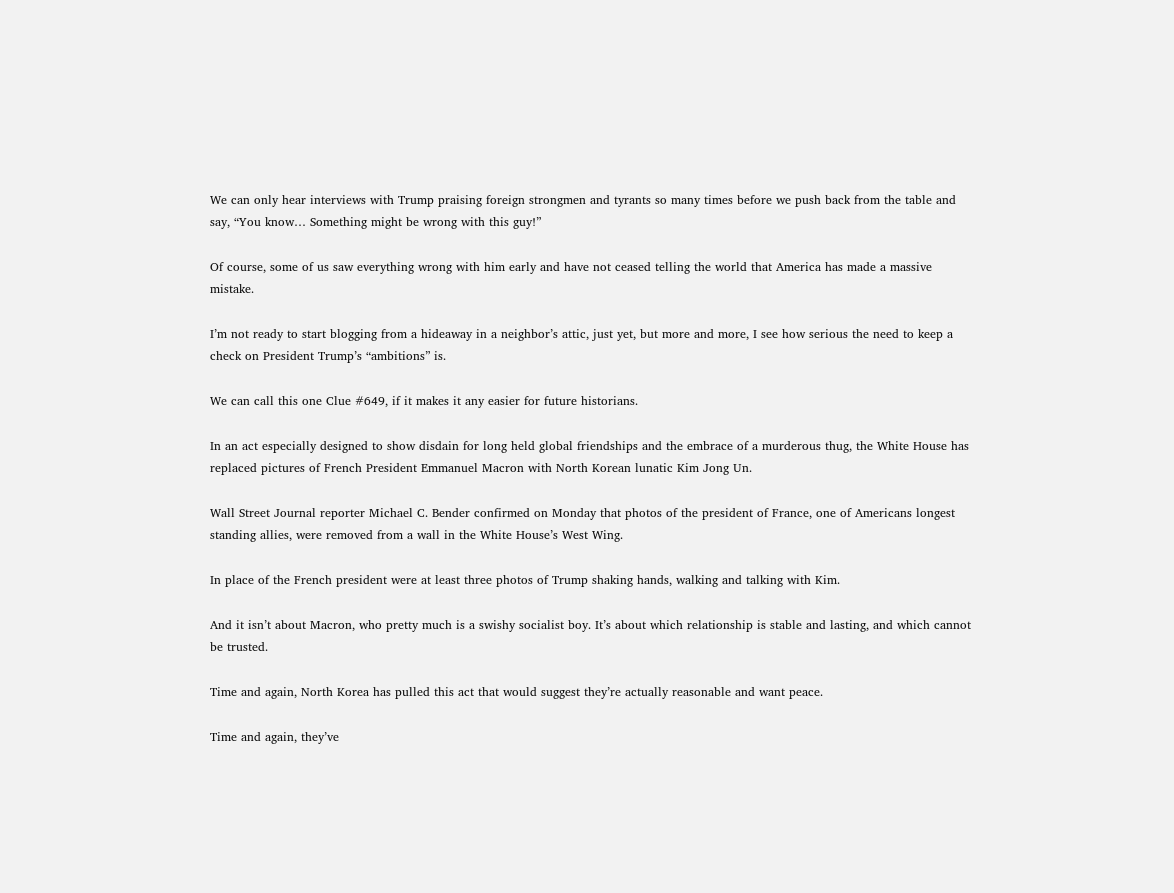We can only hear interviews with Trump praising foreign strongmen and tyrants so many times before we push back from the table and say, “You know… Something might be wrong with this guy!”

Of course, some of us saw everything wrong with him early and have not ceased telling the world that America has made a massive mistake.

I’m not ready to start blogging from a hideaway in a neighbor’s attic, just yet, but more and more, I see how serious the need to keep a check on President Trump’s “ambitions” is.

We can call this one Clue #649, if it makes it any easier for future historians.

In an act especially designed to show disdain for long held global friendships and the embrace of a murderous thug, the White House has replaced pictures of French President Emmanuel Macron with North Korean lunatic Kim Jong Un.

Wall Street Journal reporter Michael C. Bender confirmed on Monday that photos of the president of France, one of Americans longest standing allies, were removed from a wall in the White House’s West Wing.

In place of the French president were at least three photos of Trump shaking hands, walking and talking with Kim.

And it isn’t about Macron, who pretty much is a swishy socialist boy. It’s about which relationship is stable and lasting, and which cannot be trusted.

Time and again, North Korea has pulled this act that would suggest they’re actually reasonable and want peace.

Time and again, they’ve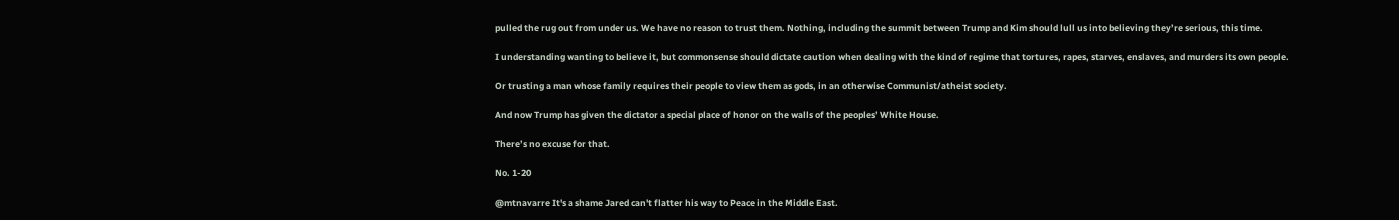pulled the rug out from under us. We have no reason to trust them. Nothing, including the summit between Trump and Kim should lull us into believing they’re serious, this time.

I understanding wanting to believe it, but commonsense should dictate caution when dealing with the kind of regime that tortures, rapes, starves, enslaves, and murders its own people.

Or trusting a man whose family requires their people to view them as gods, in an otherwise Communist/atheist society.

And now Trump has given the dictator a special place of honor on the walls of the peoples’ White House.

There’s no excuse for that.

No. 1-20

@mtnavarre It's a shame Jared can't flatter his way to Peace in the Middle East.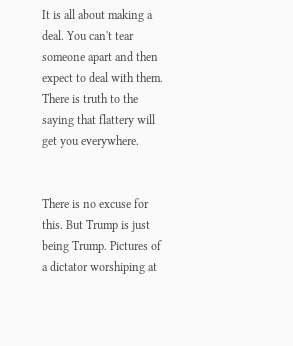It is all about making a deal. You can't tear someone apart and then expect to deal with them. There is truth to the saying that flattery will get you everywhere.


There is no excuse for this. But Trump is just being Trump. Pictures of a dictator worshiping at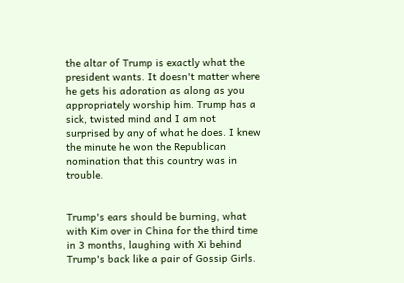the altar of Trump is exactly what the president wants. It doesn't matter where he gets his adoration as along as you appropriately worship him. Trump has a sick, twisted mind and I am not surprised by any of what he does. I knew the minute he won the Republican nomination that this country was in trouble.


Trump's ears should be burning, what with Kim over in China for the third time in 3 months, laughing with Xi behind Trump's back like a pair of Gossip Girls.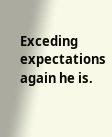Exceding expectations again he is.